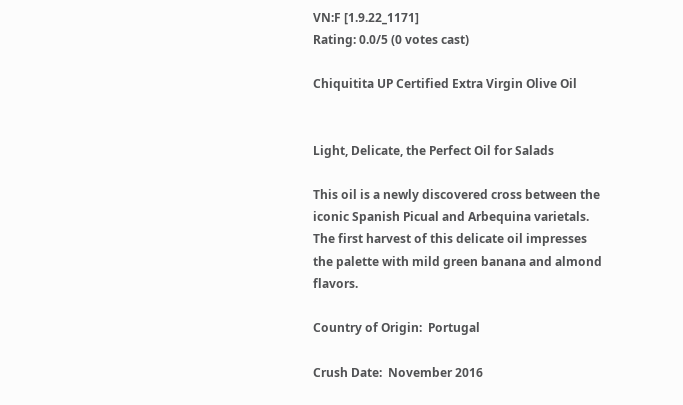VN:F [1.9.22_1171]
Rating: 0.0/5 (0 votes cast)

Chiquitita UP Certified Extra Virgin Olive Oil


Light, Delicate, the Perfect Oil for Salads

This oil is a newly discovered cross between the iconic Spanish Picual and Arbequina varietals.  The first harvest of this delicate oil impresses the palette with mild green banana and almond flavors.

Country of Origin:  Portugal

Crush Date:  November 2016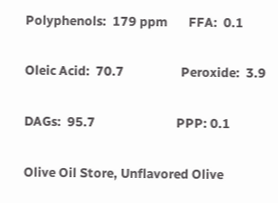Polyphenols:  179 ppm       FFA:  0.1

Oleic Acid:  70.7                   Peroxide:  3.9

DAGs:  95.7                           PPP: 0.1

Olive Oil Store, Unflavored Olive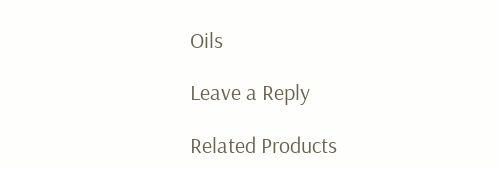Oils

Leave a Reply

Related Products